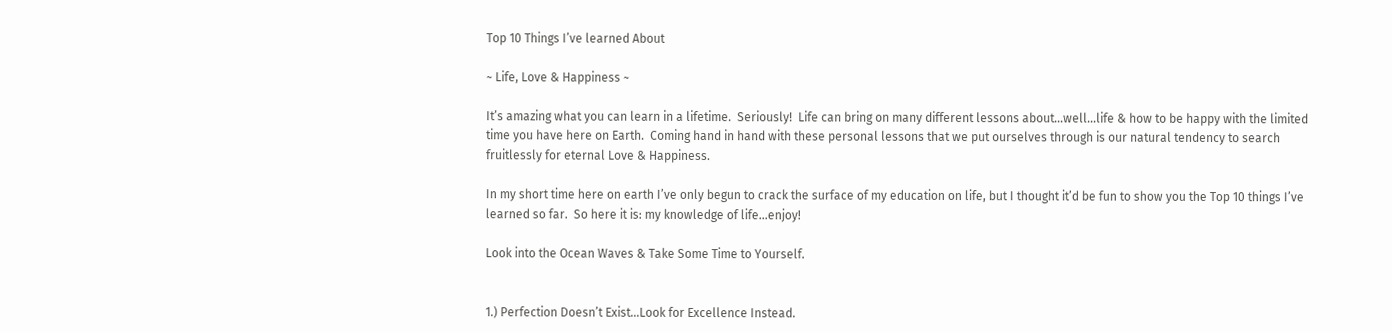Top 10 Things I’ve learned About

~ Life, Love & Happiness ~

It’s amazing what you can learn in a lifetime.  Seriously!  Life can bring on many different lessons about…well…life & how to be happy with the limited time you have here on Earth.  Coming hand in hand with these personal lessons that we put ourselves through is our natural tendency to search fruitlessly for eternal Love & Happiness.

In my short time here on earth I’ve only begun to crack the surface of my education on life, but I thought it’d be fun to show you the Top 10 things I’ve learned so far.  So here it is: my knowledge of life…enjoy!

Look into the Ocean Waves & Take Some Time to Yourself.


1.) Perfection Doesn’t Exist…Look for Excellence Instead.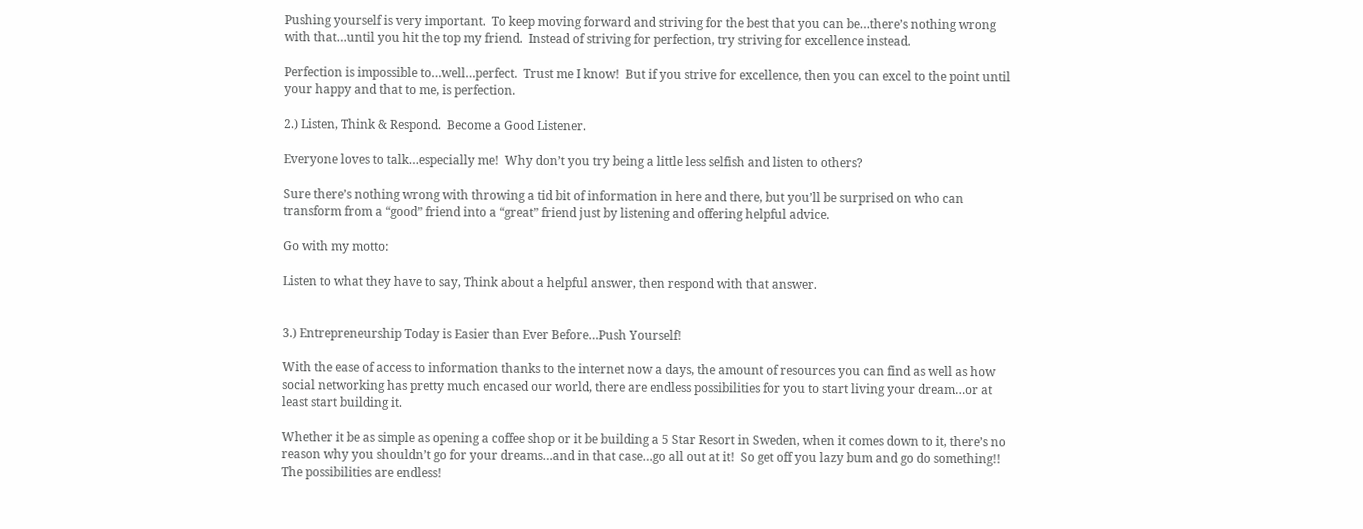Pushing yourself is very important.  To keep moving forward and striving for the best that you can be…there’s nothing wrong with that…until you hit the top my friend.  Instead of striving for perfection, try striving for excellence instead.

Perfection is impossible to…well…perfect.  Trust me I know!  But if you strive for excellence, then you can excel to the point until your happy and that to me, is perfection.

2.) Listen, Think & Respond.  Become a Good Listener.

Everyone loves to talk…especially me!  Why don’t you try being a little less selfish and listen to others?

Sure there’s nothing wrong with throwing a tid bit of information in here and there, but you’ll be surprised on who can transform from a “good” friend into a “great” friend just by listening and offering helpful advice.

Go with my motto:

Listen to what they have to say, Think about a helpful answer, then respond with that answer.


3.) Entrepreneurship Today is Easier than Ever Before…Push Yourself!

With the ease of access to information thanks to the internet now a days, the amount of resources you can find as well as how social networking has pretty much encased our world, there are endless possibilities for you to start living your dream…or at least start building it.

Whether it be as simple as opening a coffee shop or it be building a 5 Star Resort in Sweden, when it comes down to it, there’s no reason why you shouldn’t go for your dreams…and in that case…go all out at it!  So get off you lazy bum and go do something!!  The possibilities are endless!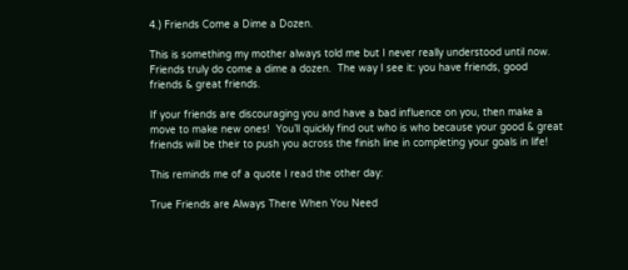4.) Friends Come a Dime a Dozen.

This is something my mother always told me but I never really understood until now.  Friends truly do come a dime a dozen.  The way I see it: you have friends, good friends & great friends.

If your friends are discouraging you and have a bad influence on you, then make a move to make new ones!  You’ll quickly find out who is who because your good & great friends will be their to push you across the finish line in completing your goals in life!

This reminds me of a quote I read the other day:

True Friends are Always There When You Need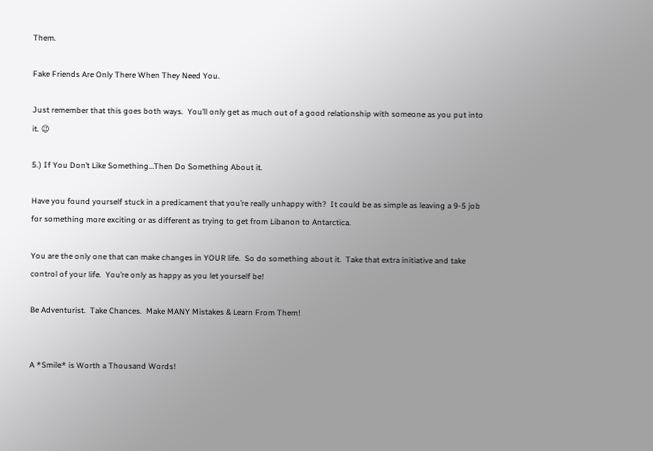Them.

Fake Friends Are Only There When They Need You.

Just remember that this goes both ways.  You’ll only get as much out of a good relationship with someone as you put into it. 😉

5.) If You Don’t Like Something…Then Do Something About it.

Have you found yourself stuck in a predicament that you’re really unhappy with?  It could be as simple as leaving a 9-5 job for something more exciting or as different as trying to get from Libanon to Antarctica.

You are the only one that can make changes in YOUR life.  So do something about it.  Take that extra initiative and take control of your life.  You’re only as happy as you let yourself be!

Be Adventurist.  Take Chances.  Make MANY Mistakes & Learn From Them!


A *Smile* is Worth a Thousand Words!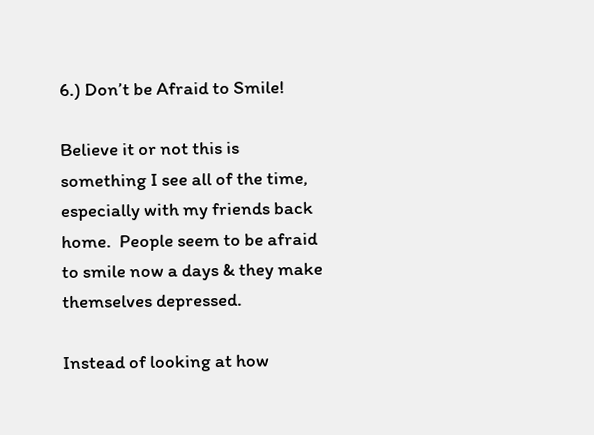6.) Don’t be Afraid to Smile!

Believe it or not this is something I see all of the time, especially with my friends back home.  People seem to be afraid to smile now a days & they make themselves depressed.

Instead of looking at how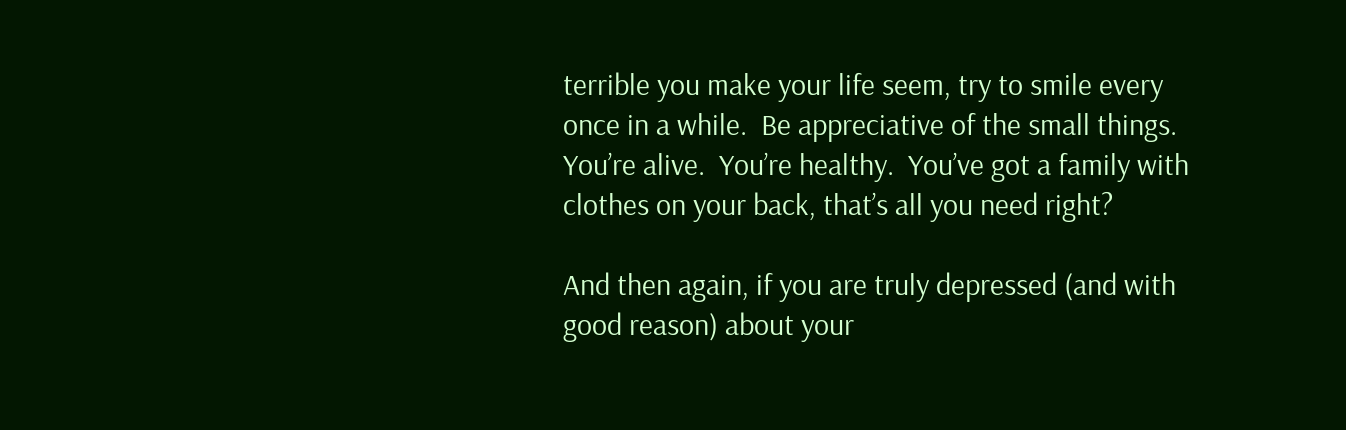terrible you make your life seem, try to smile every once in a while.  Be appreciative of the small things.  You’re alive.  You’re healthy.  You’ve got a family with clothes on your back, that’s all you need right?

And then again, if you are truly depressed (and with good reason) about your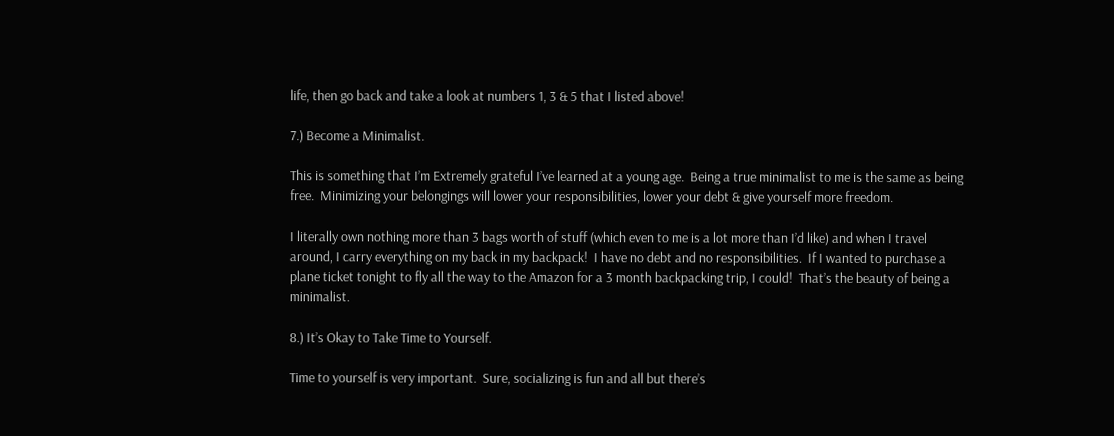life, then go back and take a look at numbers 1, 3 & 5 that I listed above!

7.) Become a Minimalist.

This is something that I’m Extremely grateful I’ve learned at a young age.  Being a true minimalist to me is the same as being free.  Minimizing your belongings will lower your responsibilities, lower your debt & give yourself more freedom.

I literally own nothing more than 3 bags worth of stuff (which even to me is a lot more than I’d like) and when I travel around, I carry everything on my back in my backpack!  I have no debt and no responsibilities.  If I wanted to purchase a plane ticket tonight to fly all the way to the Amazon for a 3 month backpacking trip, I could!  That’s the beauty of being a minimalist.

8.) It’s Okay to Take Time to Yourself.

Time to yourself is very important.  Sure, socializing is fun and all but there’s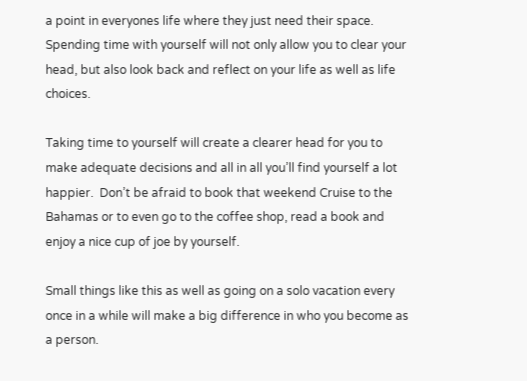a point in everyones life where they just need their space.  Spending time with yourself will not only allow you to clear your head, but also look back and reflect on your life as well as life choices.

Taking time to yourself will create a clearer head for you to make adequate decisions and all in all you’ll find yourself a lot happier.  Don’t be afraid to book that weekend Cruise to the Bahamas or to even go to the coffee shop, read a book and enjoy a nice cup of joe by yourself.

Small things like this as well as going on a solo vacation every once in a while will make a big difference in who you become as a person.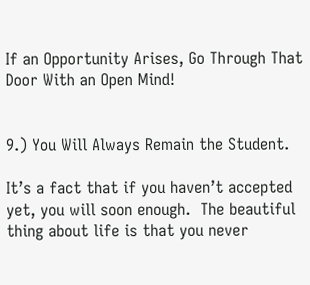If an Opportunity Arises, Go Through That Door With an Open Mind!


9.) You Will Always Remain the Student.

It’s a fact that if you haven’t accepted yet, you will soon enough.  The beautiful thing about life is that you never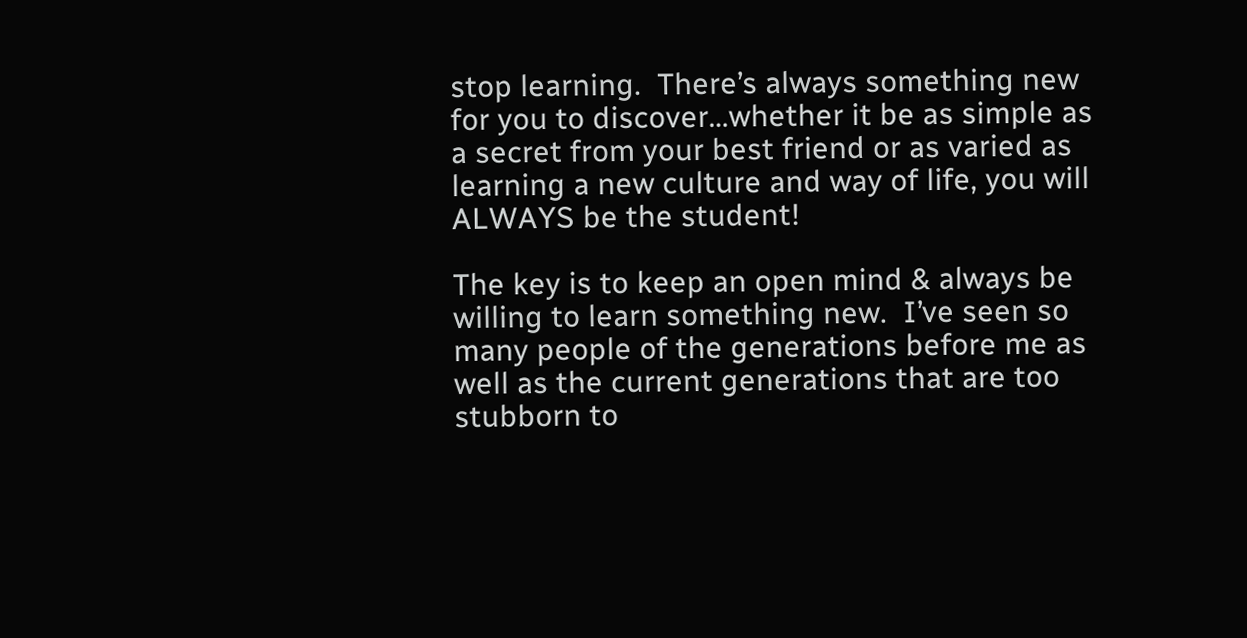stop learning.  There’s always something new for you to discover…whether it be as simple as a secret from your best friend or as varied as learning a new culture and way of life, you will ALWAYS be the student!

The key is to keep an open mind & always be willing to learn something new.  I’ve seen so many people of the generations before me as well as the current generations that are too stubborn to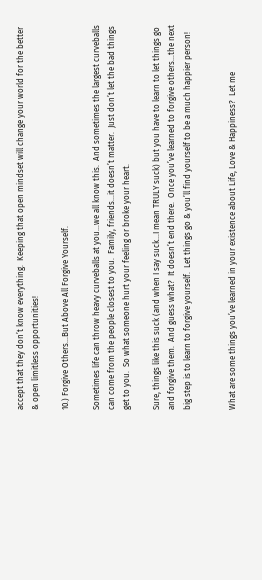accept that they don’t know everything.  Keeping that open mindset will change your world for the better & open limitless opportunities!

10.) Forgive Others…But Above All Forgive Yourself.

Sometimes life can throw heavy curveballs at you…we all know this.  And sometimes the largest curveballs can come from the people closest to you.  Family, friends…it doesn’t matter.  Just don’t let the bad things get to you.  So what someone hurt your feeling or broke your heart.

Sure, things like this suck (and when I say suck…I mean TRULY suck) but you have to learn to let things go and forgive them.  And guess what?  It doesn’t end there.  Once you’ve learned to forgive others…the next big step is to learn to forgive yourself.  Let things go & you’ll find yourself to be a much happier person!


What are some things you’ve learned in your existence about Life, Love & Happiness?  Let me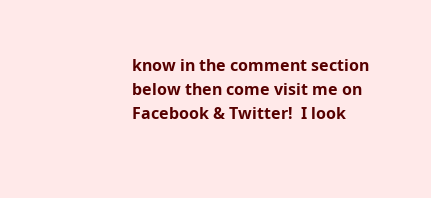know in the comment section below then come visit me on Facebook & Twitter!  I look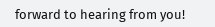forward to hearing from you!